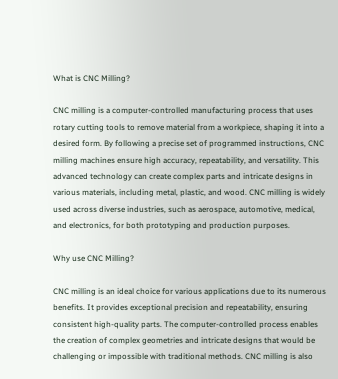What is CNC Milling?

CNC milling is a computer-controlled manufacturing process that uses rotary cutting tools to remove material from a workpiece, shaping it into a desired form. By following a precise set of programmed instructions, CNC milling machines ensure high accuracy, repeatability, and versatility. This advanced technology can create complex parts and intricate designs in various materials, including metal, plastic, and wood. CNC milling is widely used across diverse industries, such as aerospace, automotive, medical, and electronics, for both prototyping and production purposes.

Why use CNC Milling?

CNC milling is an ideal choice for various applications due to its numerous benefits. It provides exceptional precision and repeatability, ensuring consistent high-quality parts. The computer-controlled process enables the creation of complex geometries and intricate designs that would be challenging or impossible with traditional methods. CNC milling is also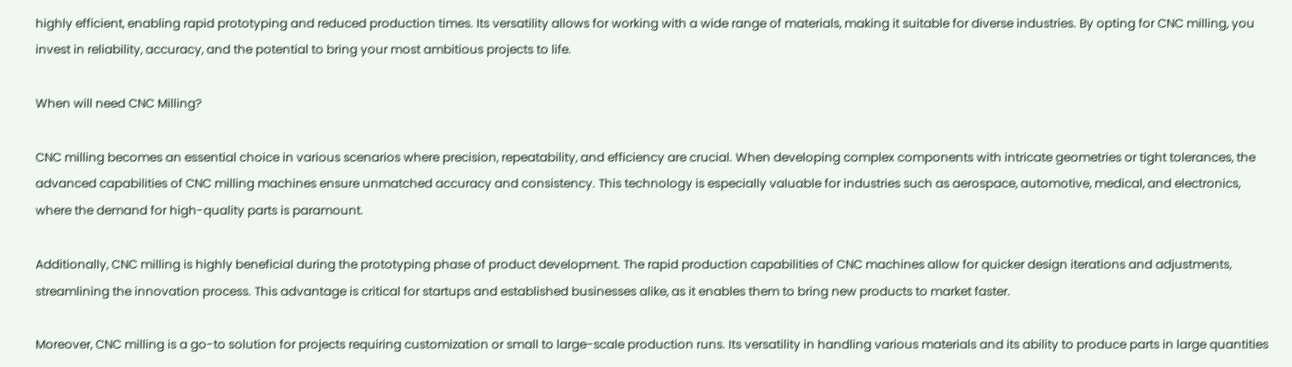highly efficient, enabling rapid prototyping and reduced production times. Its versatility allows for working with a wide range of materials, making it suitable for diverse industries. By opting for CNC milling, you invest in reliability, accuracy, and the potential to bring your most ambitious projects to life.

When will need CNC Milling?

CNC milling becomes an essential choice in various scenarios where precision, repeatability, and efficiency are crucial. When developing complex components with intricate geometries or tight tolerances, the advanced capabilities of CNC milling machines ensure unmatched accuracy and consistency. This technology is especially valuable for industries such as aerospace, automotive, medical, and electronics, where the demand for high-quality parts is paramount.

Additionally, CNC milling is highly beneficial during the prototyping phase of product development. The rapid production capabilities of CNC machines allow for quicker design iterations and adjustments, streamlining the innovation process. This advantage is critical for startups and established businesses alike, as it enables them to bring new products to market faster.

Moreover, CNC milling is a go-to solution for projects requiring customization or small to large-scale production runs. Its versatility in handling various materials and its ability to produce parts in large quantities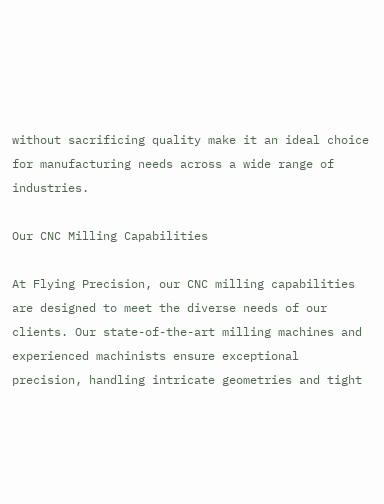without sacrificing quality make it an ideal choice for manufacturing needs across a wide range of industries.

Our CNC Milling Capabilities

At Flying Precision, our CNC milling capabilities are designed to meet the diverse needs of our clients. Our state-of-the-art milling machines and experienced machinists ensure exceptional precision, handling intricate geometries and tight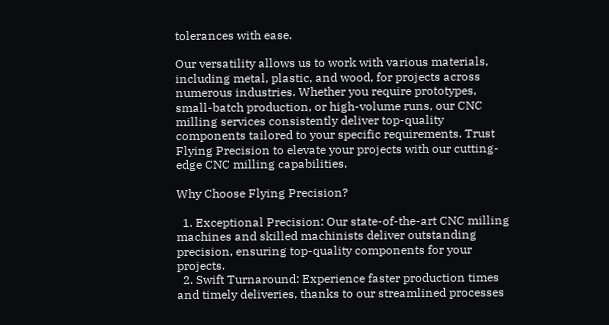tolerances with ease.

Our versatility allows us to work with various materials, including metal, plastic, and wood, for projects across numerous industries. Whether you require prototypes, small-batch production, or high-volume runs, our CNC milling services consistently deliver top-quality components tailored to your specific requirements. Trust Flying Precision to elevate your projects with our cutting-edge CNC milling capabilities.

Why Choose Flying Precision?

  1. Exceptional Precision: Our state-of-the-art CNC milling machines and skilled machinists deliver outstanding precision, ensuring top-quality components for your projects.
  2. Swift Turnaround: Experience faster production times and timely deliveries, thanks to our streamlined processes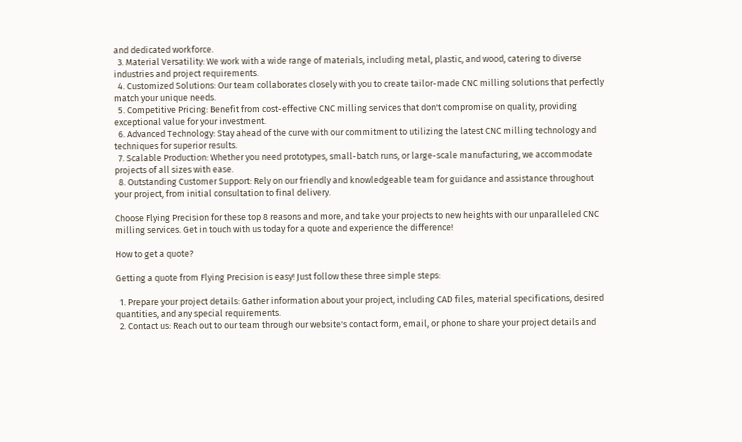and dedicated workforce.
  3. Material Versatility: We work with a wide range of materials, including metal, plastic, and wood, catering to diverse industries and project requirements.
  4. Customized Solutions: Our team collaborates closely with you to create tailor-made CNC milling solutions that perfectly match your unique needs.
  5. Competitive Pricing: Benefit from cost-effective CNC milling services that don't compromise on quality, providing exceptional value for your investment.
  6. Advanced Technology: Stay ahead of the curve with our commitment to utilizing the latest CNC milling technology and techniques for superior results.
  7. Scalable Production: Whether you need prototypes, small-batch runs, or large-scale manufacturing, we accommodate projects of all sizes with ease.
  8. Outstanding Customer Support: Rely on our friendly and knowledgeable team for guidance and assistance throughout your project, from initial consultation to final delivery.

Choose Flying Precision for these top 8 reasons and more, and take your projects to new heights with our unparalleled CNC milling services. Get in touch with us today for a quote and experience the difference!

How to get a quote?

Getting a quote from Flying Precision is easy! Just follow these three simple steps:

  1. Prepare your project details: Gather information about your project, including CAD files, material specifications, desired quantities, and any special requirements.
  2. Contact us: Reach out to our team through our website's contact form, email, or phone to share your project details and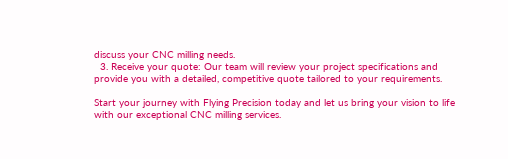discuss your CNC milling needs.
  3. Receive your quote: Our team will review your project specifications and provide you with a detailed, competitive quote tailored to your requirements.

Start your journey with Flying Precision today and let us bring your vision to life with our exceptional CNC milling services.